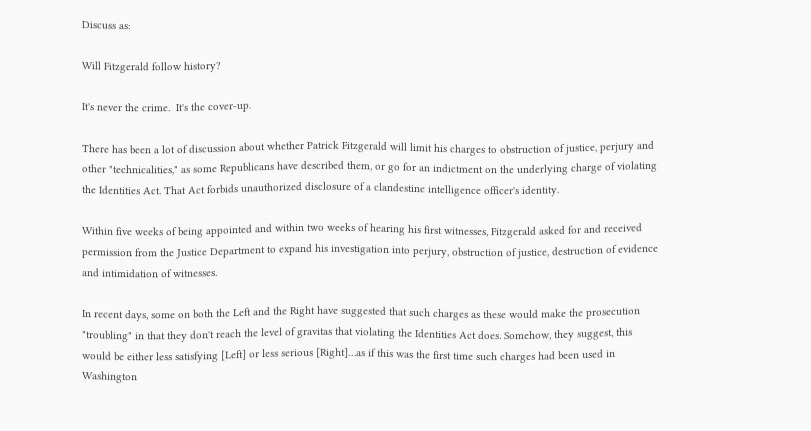Discuss as:

Will Fitzgerald follow history?

It's never the crime.  It's the cover-up.

There has been a lot of discussion about whether Patrick Fitzgerald will limit his charges to obstruction of justice, perjury and other "technicalities," as some Republicans have described them, or go for an indictment on the underlying charge of violating the Identities Act. That Act forbids unauthorized disclosure of a clandestine intelligence officer's identity.

Within five weeks of being appointed and within two weeks of hearing his first witnesses, Fitzgerald asked for and received permission from the Justice Department to expand his investigation into perjury, obstruction of justice, destruction of evidence and intimidation of witnesses.

In recent days, some on both the Left and the Right have suggested that such charges as these would make the prosecution "troubling" in that they don't reach the level of gravitas that violating the Identities Act does. Somehow, they suggest, this would be either less satisfying [Left] or less serious [Right]…as if this was the first time such charges had been used in Washington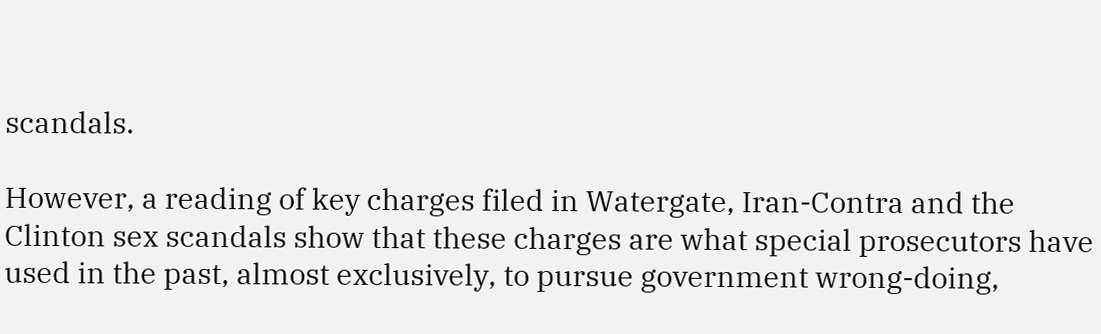scandals.

However, a reading of key charges filed in Watergate, Iran-Contra and the Clinton sex scandals show that these charges are what special prosecutors have used in the past, almost exclusively, to pursue government wrong-doing,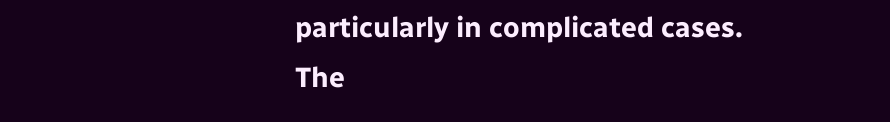particularly in complicated cases. The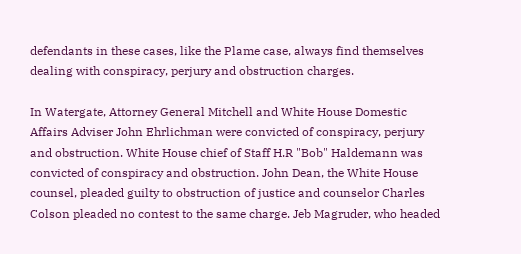defendants in these cases, like the Plame case, always find themselves dealing with conspiracy, perjury and obstruction charges.

In Watergate, Attorney General Mitchell and White House Domestic Affairs Adviser John Ehrlichman were convicted of conspiracy, perjury and obstruction. White House chief of Staff H.R "Bob" Haldemann was convicted of conspiracy and obstruction. John Dean, the White House counsel, pleaded guilty to obstruction of justice and counselor Charles Colson pleaded no contest to the same charge. Jeb Magruder, who headed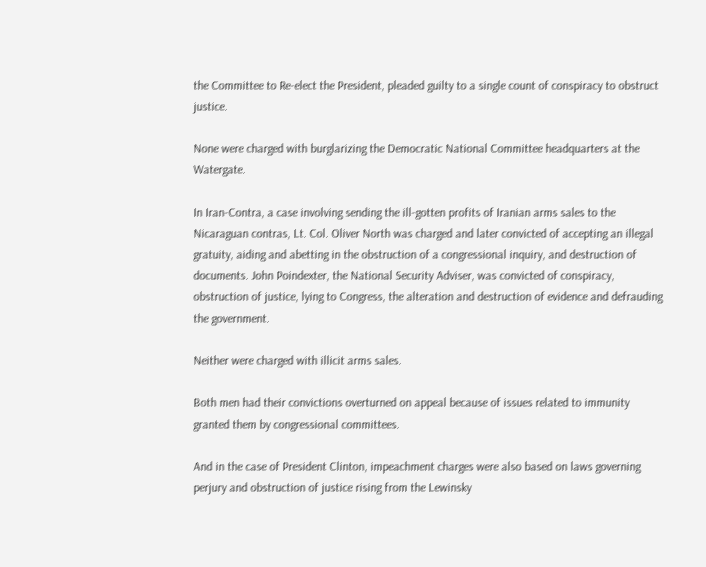the Committee to Re-elect the President, pleaded guilty to a single count of conspiracy to obstruct justice.

None were charged with burglarizing the Democratic National Committee headquarters at the Watergate.

In Iran-Contra, a case involving sending the ill-gotten profits of Iranian arms sales to the Nicaraguan contras, Lt. Col. Oliver North was charged and later convicted of accepting an illegal gratuity, aiding and abetting in the obstruction of a congressional inquiry, and destruction of documents. John Poindexter, the National Security Adviser, was convicted of conspiracy, obstruction of justice, lying to Congress, the alteration and destruction of evidence and defrauding the government.

Neither were charged with illicit arms sales.

Both men had their convictions overturned on appeal because of issues related to immunity granted them by congressional committees.

And in the case of President Clinton, impeachment charges were also based on laws governing perjury and obstruction of justice rising from the Lewinsky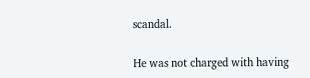scandal.

He was not charged with having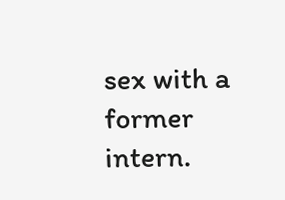sex with a former intern.